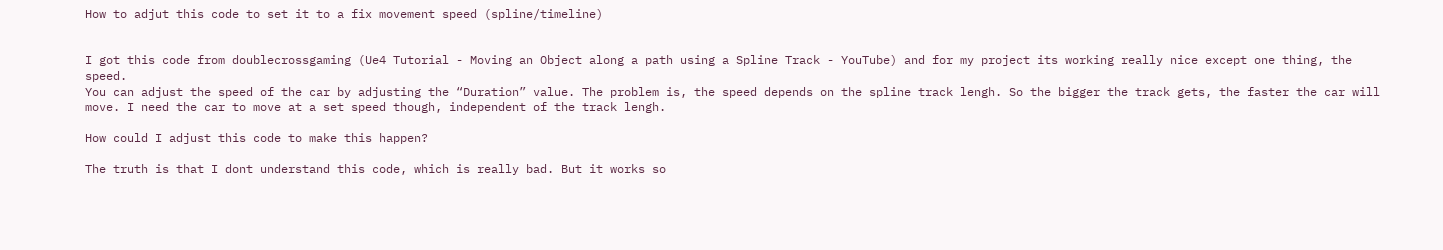How to adjut this code to set it to a fix movement speed (spline/timeline)


I got this code from doublecrossgaming (Ue4 Tutorial - Moving an Object along a path using a Spline Track - YouTube) and for my project its working really nice except one thing, the speed.
You can adjust the speed of the car by adjusting the “Duration” value. The problem is, the speed depends on the spline track lengh. So the bigger the track gets, the faster the car will move. I need the car to move at a set speed though, independent of the track lengh.

How could I adjust this code to make this happen?

The truth is that I dont understand this code, which is really bad. But it works so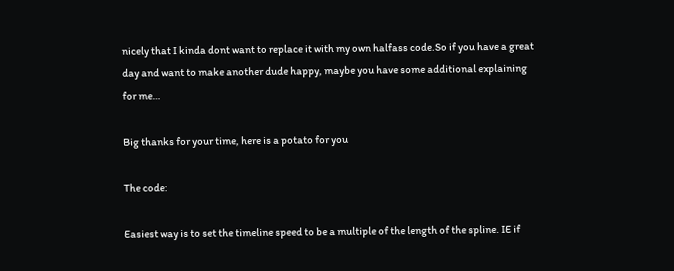nicely that I kinda dont want to replace it with my own halfass code.So if you have a great day and want to make another dude happy, maybe you have some additional explaining for me…

Big thanks for your time, here is a potato for you

The code:

Easiest way is to set the timeline speed to be a multiple of the length of the spline. IE if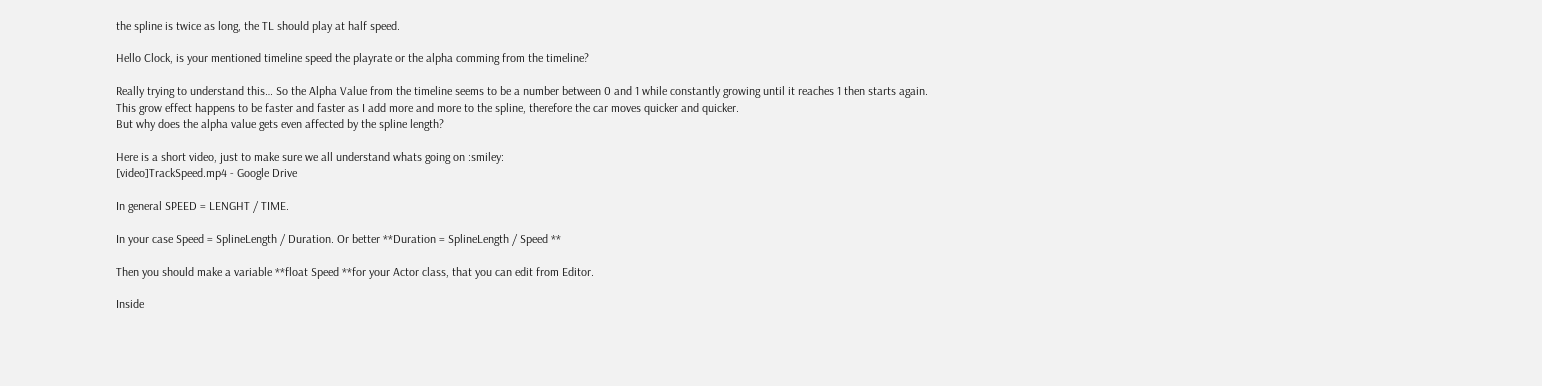the spline is twice as long, the TL should play at half speed.

Hello Clock, is your mentioned timeline speed the playrate or the alpha comming from the timeline?

Really trying to understand this… So the Alpha Value from the timeline seems to be a number between 0 and 1 while constantly growing until it reaches 1 then starts again.
This grow effect happens to be faster and faster as I add more and more to the spline, therefore the car moves quicker and quicker.
But why does the alpha value gets even affected by the spline length?

Here is a short video, just to make sure we all understand whats going on :smiley:
[video]TrackSpeed.mp4 - Google Drive

In general SPEED = LENGHT / TIME.

In your case Speed = SplineLength / Duration. Or better **Duration = SplineLength / Speed **

Then you should make a variable **float Speed **for your Actor class, that you can edit from Editor.

Inside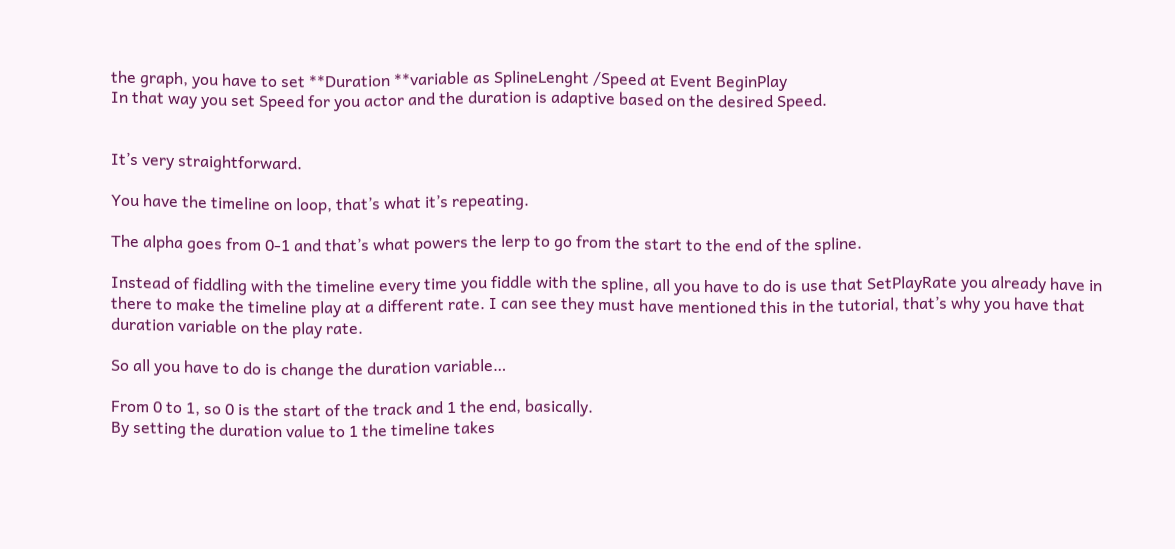the graph, you have to set **Duration **variable as SplineLenght /Speed at Event BeginPlay
In that way you set Speed for you actor and the duration is adaptive based on the desired Speed.


It’s very straightforward.

You have the timeline on loop, that’s what it’s repeating.

The alpha goes from 0-1 and that’s what powers the lerp to go from the start to the end of the spline.

Instead of fiddling with the timeline every time you fiddle with the spline, all you have to do is use that SetPlayRate you already have in there to make the timeline play at a different rate. I can see they must have mentioned this in the tutorial, that’s why you have that duration variable on the play rate.

So all you have to do is change the duration variable…

From 0 to 1, so 0 is the start of the track and 1 the end, basically.
By setting the duration value to 1 the timeline takes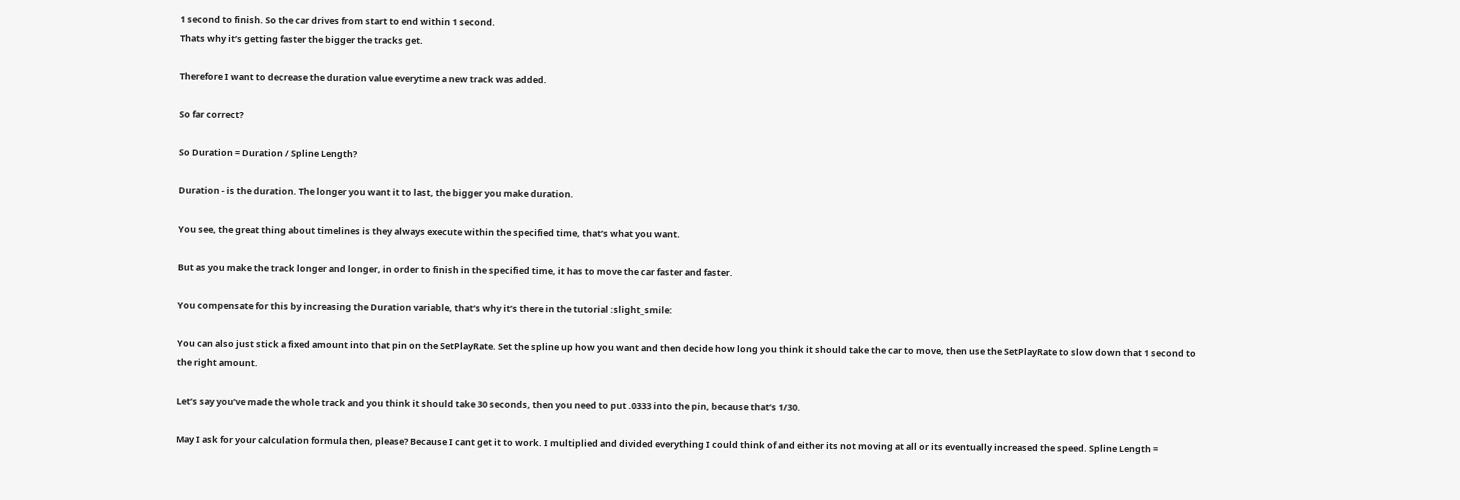1 second to finish. So the car drives from start to end within 1 second.
Thats why it’s getting faster the bigger the tracks get.

Therefore I want to decrease the duration value everytime a new track was added.

So far correct?

So Duration = Duration / Spline Length?

Duration - is the duration. The longer you want it to last, the bigger you make duration.

You see, the great thing about timelines is they always execute within the specified time, that’s what you want.

But as you make the track longer and longer, in order to finish in the specified time, it has to move the car faster and faster.

You compensate for this by increasing the Duration variable, that’s why it’s there in the tutorial :slight_smile:

You can also just stick a fixed amount into that pin on the SetPlayRate. Set the spline up how you want and then decide how long you think it should take the car to move, then use the SetPlayRate to slow down that 1 second to the right amount.

Let’s say you’ve made the whole track and you think it should take 30 seconds, then you need to put .0333 into the pin, because that’s 1/30.

May I ask for your calculation formula then, please? Because I cant get it to work. I multiplied and divided everything I could think of and either its not moving at all or its eventually increased the speed. Spline Length =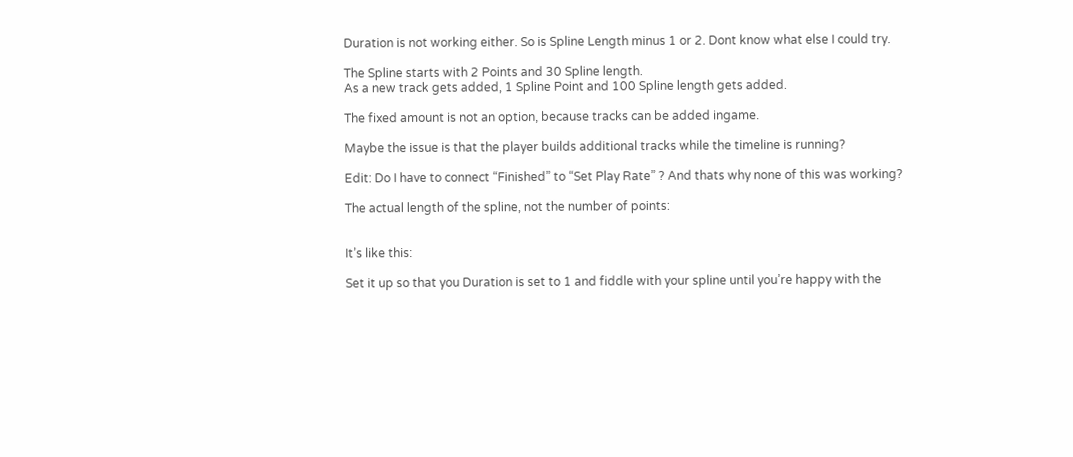Duration is not working either. So is Spline Length minus 1 or 2. Dont know what else I could try.

The Spline starts with 2 Points and 30 Spline length.
As a new track gets added, 1 Spline Point and 100 Spline length gets added.

The fixed amount is not an option, because tracks can be added ingame.

Maybe the issue is that the player builds additional tracks while the timeline is running?

Edit: Do I have to connect “Finished” to “Set Play Rate” ? And thats why none of this was working?

The actual length of the spline, not the number of points:


It’s like this:

Set it up so that you Duration is set to 1 and fiddle with your spline until you’re happy with the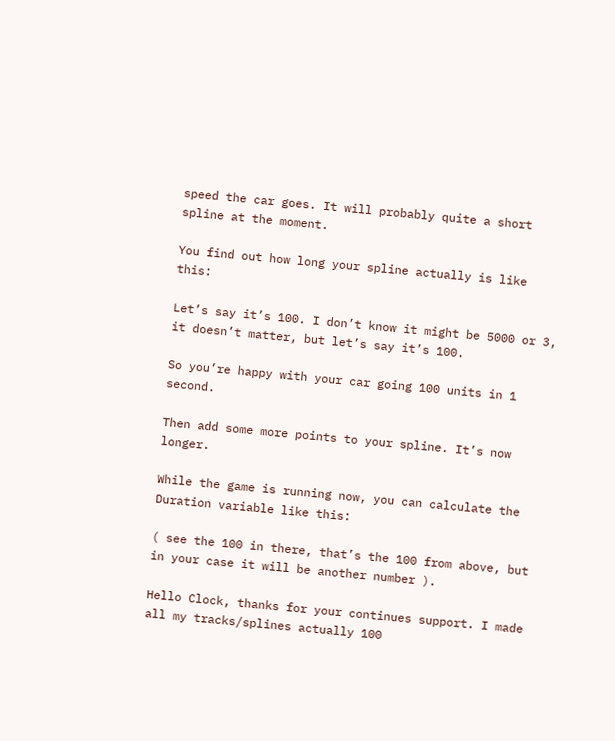speed the car goes. It will probably quite a short spline at the moment.

You find out how long your spline actually is like this:

Let’s say it’s 100. I don’t know it might be 5000 or 3, it doesn’t matter, but let’s say it’s 100.

So you’re happy with your car going 100 units in 1 second.

Then add some more points to your spline. It’s now longer.

While the game is running now, you can calculate the Duration variable like this:

( see the 100 in there, that’s the 100 from above, but in your case it will be another number ).

Hello Clock, thanks for your continues support. I made all my tracks/splines actually 100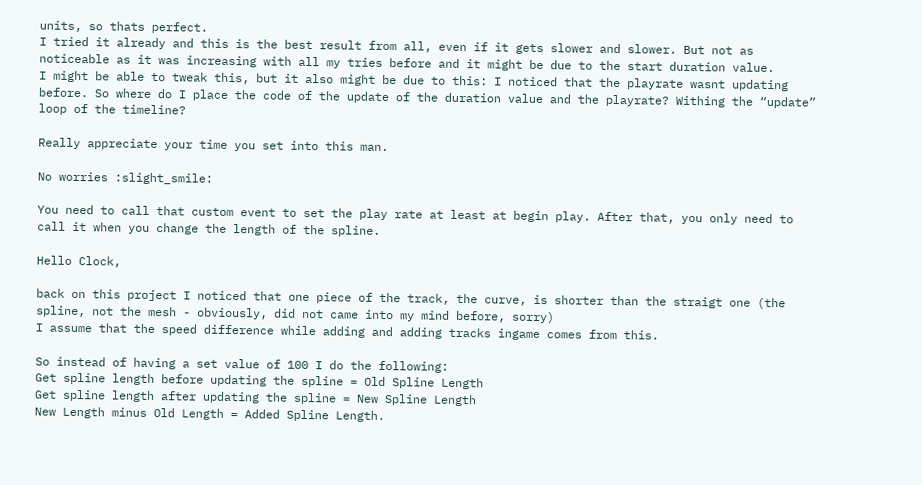units, so thats perfect.
I tried it already and this is the best result from all, even if it gets slower and slower. But not as noticeable as it was increasing with all my tries before and it might be due to the start duration value.
I might be able to tweak this, but it also might be due to this: I noticed that the playrate wasnt updating before. So where do I place the code of the update of the duration value and the playrate? Withing the “update” loop of the timeline?

Really appreciate your time you set into this man.

No worries :slight_smile:

You need to call that custom event to set the play rate at least at begin play. After that, you only need to call it when you change the length of the spline.

Hello Clock,

back on this project I noticed that one piece of the track, the curve, is shorter than the straigt one (the spline, not the mesh - obviously, did not came into my mind before, sorry)
I assume that the speed difference while adding and adding tracks ingame comes from this.

So instead of having a set value of 100 I do the following:
Get spline length before updating the spline = Old Spline Length
Get spline length after updating the spline = New Spline Length
New Length minus Old Length = Added Spline Length.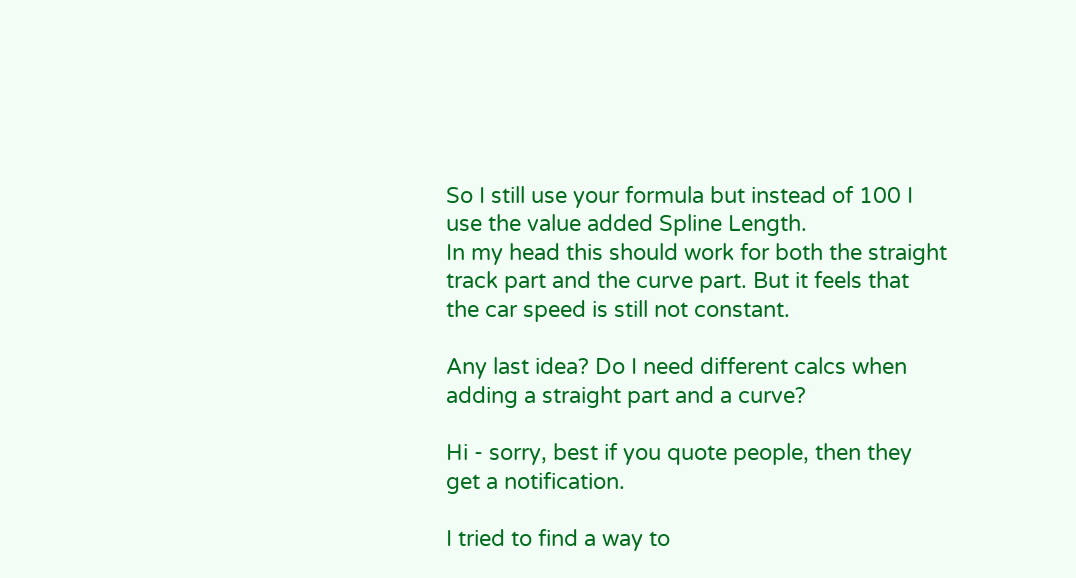So I still use your formula but instead of 100 I use the value added Spline Length.
In my head this should work for both the straight track part and the curve part. But it feels that the car speed is still not constant.

Any last idea? Do I need different calcs when adding a straight part and a curve?

Hi - sorry, best if you quote people, then they get a notification.

I tried to find a way to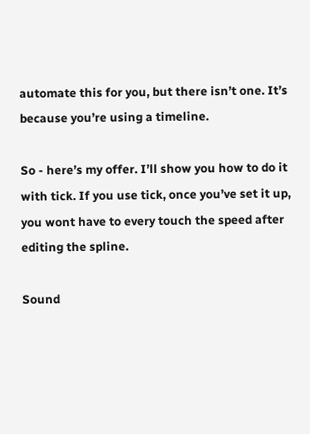automate this for you, but there isn’t one. It’s because you’re using a timeline.

So - here’s my offer. I’ll show you how to do it with tick. If you use tick, once you’ve set it up, you wont have to every touch the speed after editing the spline.

Sound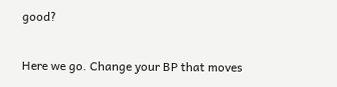good?

Here we go. Change your BP that moves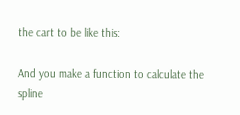the cart to be like this:

And you make a function to calculate the spline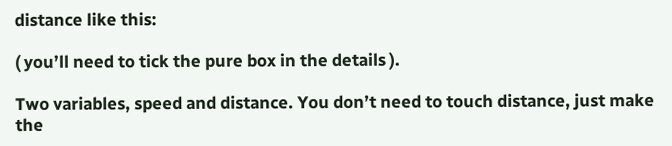distance like this:

( you’ll need to tick the pure box in the details ).

Two variables, speed and distance. You don’t need to touch distance, just make the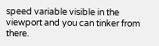speed variable visible in the viewport and you can tinker from there.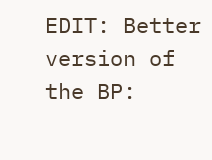EDIT: Better version of the BP: